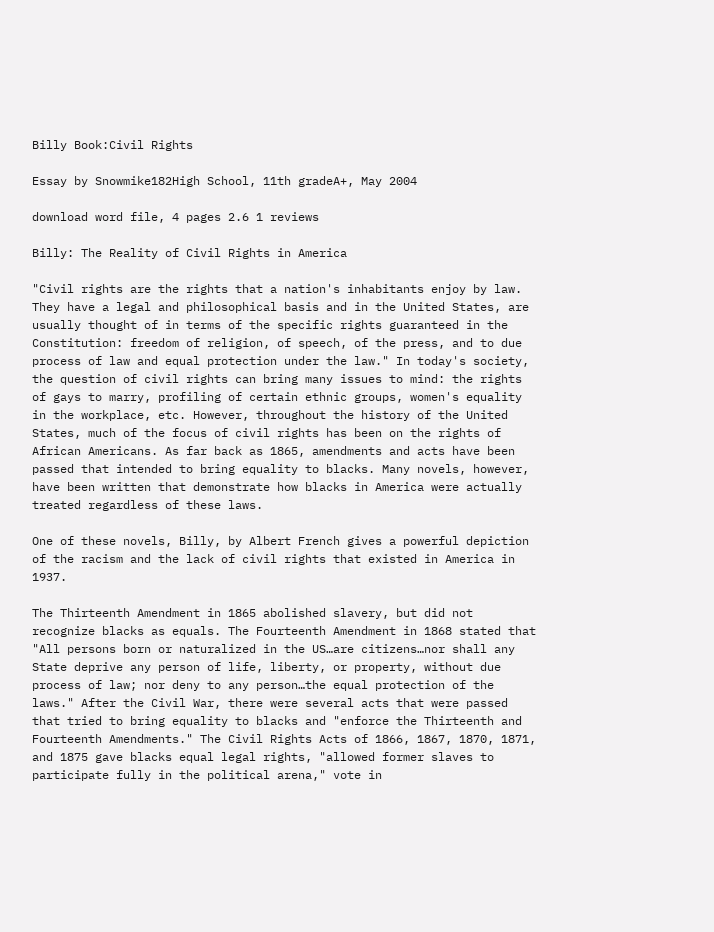Billy Book:Civil Rights

Essay by Snowmike182High School, 11th gradeA+, May 2004

download word file, 4 pages 2.6 1 reviews

Billy: The Reality of Civil Rights in America

"Civil rights are the rights that a nation's inhabitants enjoy by law. They have a legal and philosophical basis and in the United States, are usually thought of in terms of the specific rights guaranteed in the Constitution: freedom of religion, of speech, of the press, and to due process of law and equal protection under the law." In today's society, the question of civil rights can bring many issues to mind: the rights of gays to marry, profiling of certain ethnic groups, women's equality in the workplace, etc. However, throughout the history of the United States, much of the focus of civil rights has been on the rights of African Americans. As far back as 1865, amendments and acts have been passed that intended to bring equality to blacks. Many novels, however, have been written that demonstrate how blacks in America were actually treated regardless of these laws.

One of these novels, Billy, by Albert French gives a powerful depiction of the racism and the lack of civil rights that existed in America in 1937.

The Thirteenth Amendment in 1865 abolished slavery, but did not recognize blacks as equals. The Fourteenth Amendment in 1868 stated that "All persons born or naturalized in the US…are citizens…nor shall any State deprive any person of life, liberty, or property, without due process of law; nor deny to any person…the equal protection of the laws." After the Civil War, there were several acts that were passed that tried to bring equality to blacks and "enforce the Thirteenth and Fourteenth Amendments." The Civil Rights Acts of 1866, 1867, 1870, 1871, and 1875 gave blacks equal legal rights, "allowed former slaves to participate fully in the political arena," vote in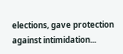elections, gave protection against intimidation...